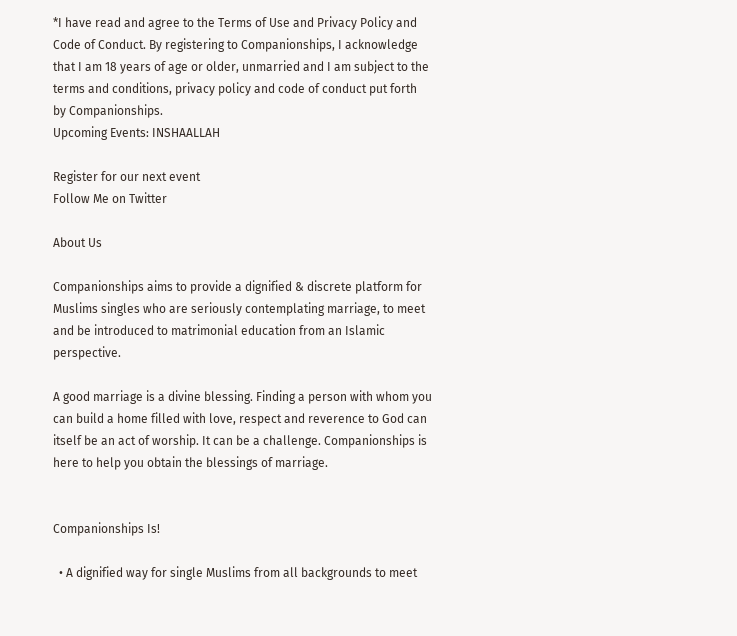*I have read and agree to the Terms of Use and Privacy Policy and Code of Conduct. By registering to Companionships, I acknowledge that I am 18 years of age or older, unmarried and I am subject to the terms and conditions, privacy policy and code of conduct put forth by Companionships.
Upcoming Events: INSHAALLAH

Register for our next event
Follow Me on Twitter

About Us

Companionships aims to provide a dignified & discrete platform for Muslims singles who are seriously contemplating marriage, to meet and be introduced to matrimonial education from an Islamic perspective.

A good marriage is a divine blessing. Finding a person with whom you can build a home filled with love, respect and reverence to God can itself be an act of worship. It can be a challenge. Companionships is here to help you obtain the blessings of marriage.


Companionships Is!

  • A dignified way for single Muslims from all backgrounds to meet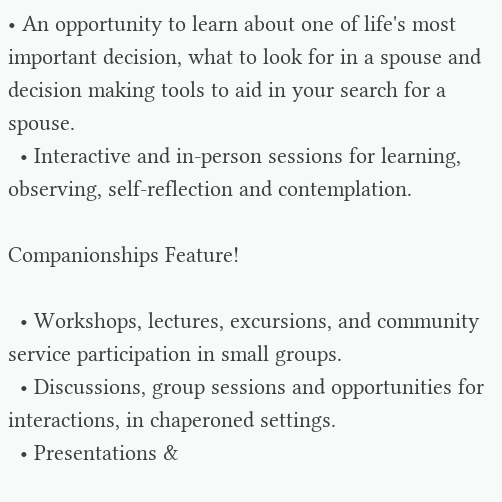• An opportunity to learn about one of life's most important decision, what to look for in a spouse and decision making tools to aid in your search for a spouse.
  • Interactive and in-person sessions for learning, observing, self-reflection and contemplation.

Companionships Feature!

  • Workshops, lectures, excursions, and community service participation in small groups.
  • Discussions, group sessions and opportunities for interactions, in chaperoned settings.
  • Presentations &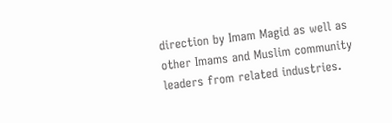direction by Imam Magid as well as other Imams and Muslim community leaders from related industries.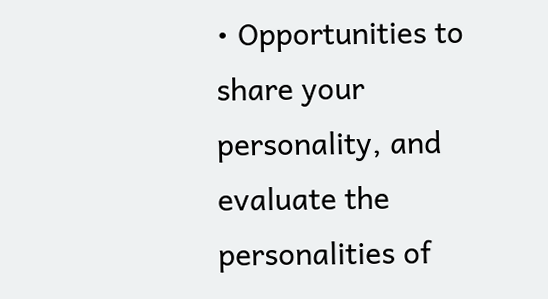• Opportunities to share your personality, and evaluate the personalities of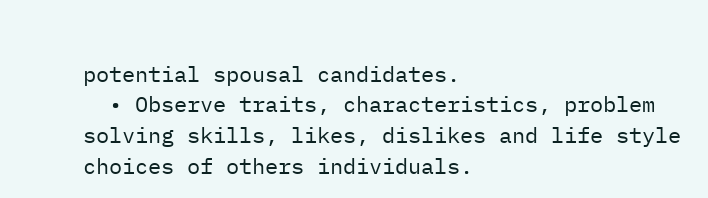potential spousal candidates.
  • Observe traits, characteristics, problem solving skills, likes, dislikes and life style choices of others individuals.